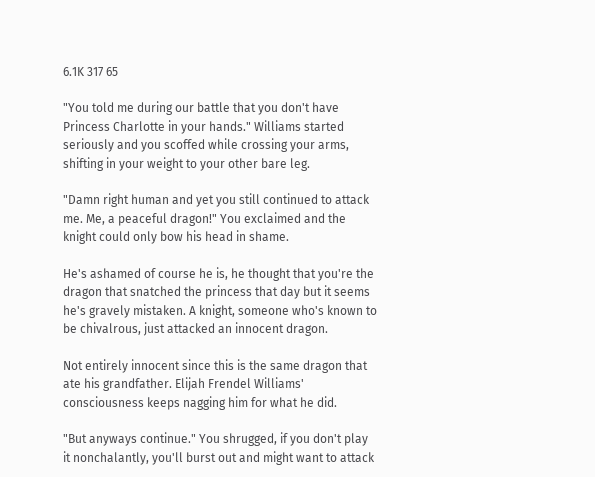6.1K 317 65

"You told me during our battle that you don't have Princess Charlotte in your hands." Williams started seriously and you scoffed while crossing your arms, shifting in your weight to your other bare leg.

"Damn right human and yet you still continued to attack me. Me, a peaceful dragon!" You exclaimed and the knight could only bow his head in shame.

He's ashamed of course he is, he thought that you're the dragon that snatched the princess that day but it seems he's gravely mistaken. A knight, someone who's known to be chivalrous, just attacked an innocent dragon.

Not entirely innocent since this is the same dragon that ate his grandfather. Elijah Frendel Williams' consciousness keeps nagging him for what he did.

"But anyways continue." You shrugged, if you don't play it nonchalantly, you'll burst out and might want to attack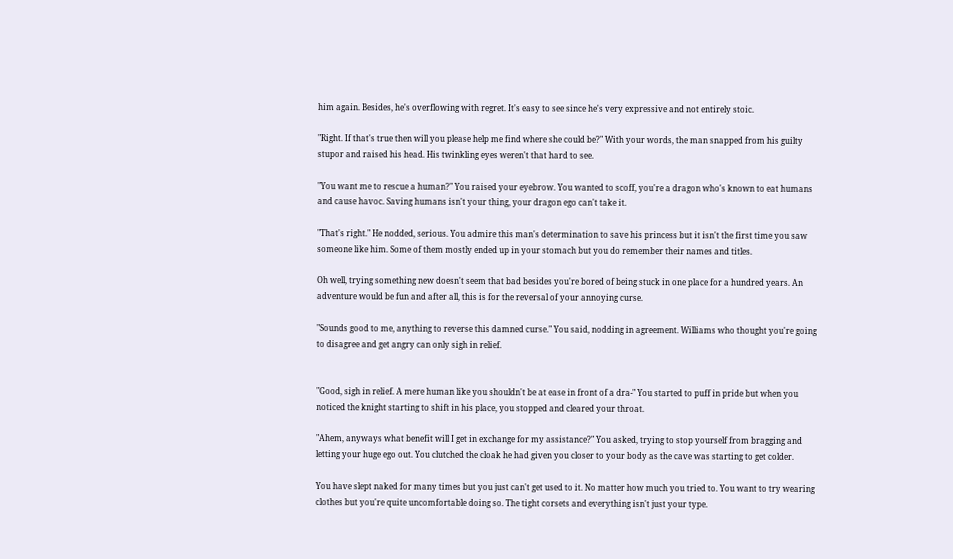him again. Besides, he's overflowing with regret. It's easy to see since he's very expressive and not entirely stoic.

"Right. If that's true then will you please help me find where she could be?" With your words, the man snapped from his guilty stupor and raised his head. His twinkling eyes weren't that hard to see.

"You want me to rescue a human?" You raised your eyebrow. You wanted to scoff, you're a dragon who's known to eat humans and cause havoc. Saving humans isn't your thing, your dragon ego can't take it.

"That's right." He nodded, serious. You admire this man's determination to save his princess but it isn't the first time you saw someone like him. Some of them mostly ended up in your stomach but you do remember their names and titles.

Oh well, trying something new doesn't seem that bad besides you're bored of being stuck in one place for a hundred years. An adventure would be fun and after all, this is for the reversal of your annoying curse.

"Sounds good to me, anything to reverse this damned curse." You said, nodding in agreement. Williams who thought you're going to disagree and get angry can only sigh in relief.


"Good, sigh in relief. A mere human like you shouldn't be at ease in front of a dra-" You started to puff in pride but when you noticed the knight starting to shift in his place, you stopped and cleared your throat.

"Ahem, anyways what benefit will I get in exchange for my assistance?" You asked, trying to stop yourself from bragging and letting your huge ego out. You clutched the cloak he had given you closer to your body as the cave was starting to get colder.

You have slept naked for many times but you just can't get used to it. No matter how much you tried to. You want to try wearing clothes but you're quite uncomfortable doing so. The tight corsets and everything isn't just your type.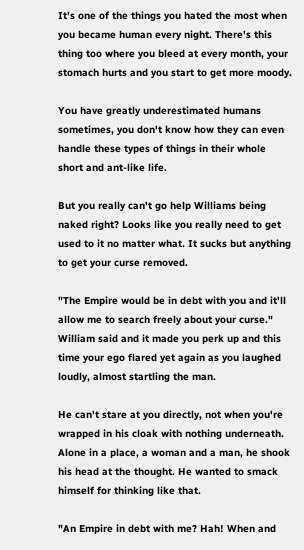It's one of the things you hated the most when you became human every night. There's this thing too where you bleed at every month, your stomach hurts and you start to get more moody.

You have greatly underestimated humans sometimes, you don't know how they can even handle these types of things in their whole short and ant-like life.

But you really can't go help Williams being naked right? Looks like you really need to get used to it no matter what. It sucks but anything to get your curse removed.

"The Empire would be in debt with you and it'll allow me to search freely about your curse." William said and it made you perk up and this time your ego flared yet again as you laughed loudly, almost startling the man.

He can't stare at you directly, not when you're wrapped in his cloak with nothing underneath. Alone in a place, a woman and a man, he shook his head at the thought. He wanted to smack himself for thinking like that.

"An Empire in debt with me? Hah! When and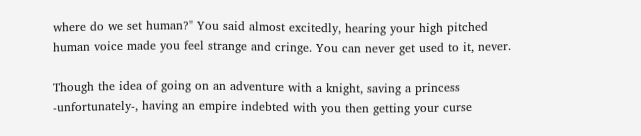where do we set human?" You said almost excitedly, hearing your high pitched human voice made you feel strange and cringe. You can never get used to it, never.

Though the idea of going on an adventure with a knight, saving a princess -unfortunately-, having an empire indebted with you then getting your curse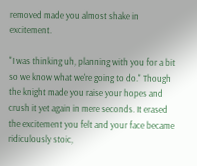removed made you almost shake in excitement.

"I was thinking uh, planning with you for a bit so we know what we're going to do." Though the knight made you raise your hopes and crush it yet again in mere seconds. It erased the excitement you felt and your face became ridiculously stoic,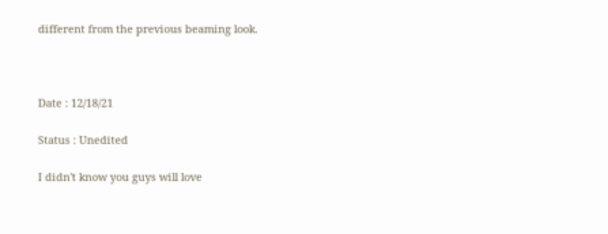different from the previous beaming look.



Date : 12/18/21

Status : Unedited

I didn't know you guys will love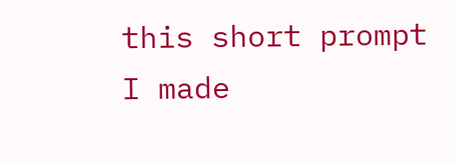this short prompt I made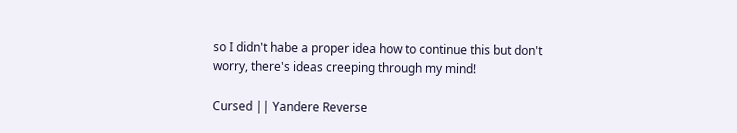so I didn't habe a proper idea how to continue this but don't worry, there's ideas creeping through my mind!

Cursed || Yandere Reverse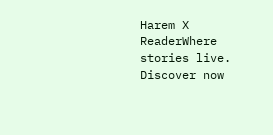Harem X ReaderWhere stories live. Discover now